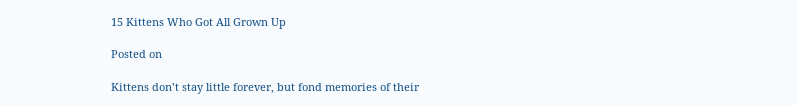15 Kittens Who Got All Grown Up

Posted on

Kittens don’t stay little forever, but fond memories of their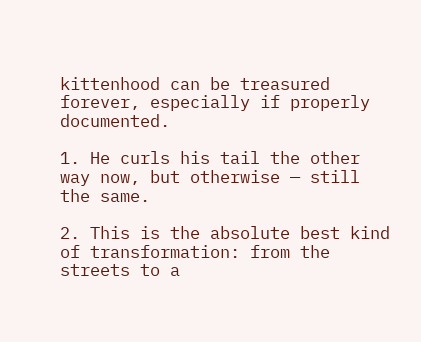kittenhood can be treasured forever, especially if properly documented.

1. He curls his tail the other way now, but otherwise — still the same.

2. This is the absolute best kind of transformation: from the streets to a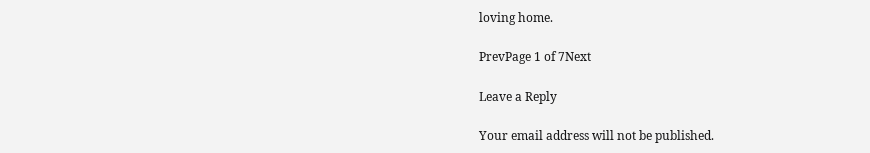loving home.

PrevPage 1 of 7Next

Leave a Reply

Your email address will not be published.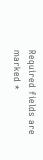Required fields are marked *